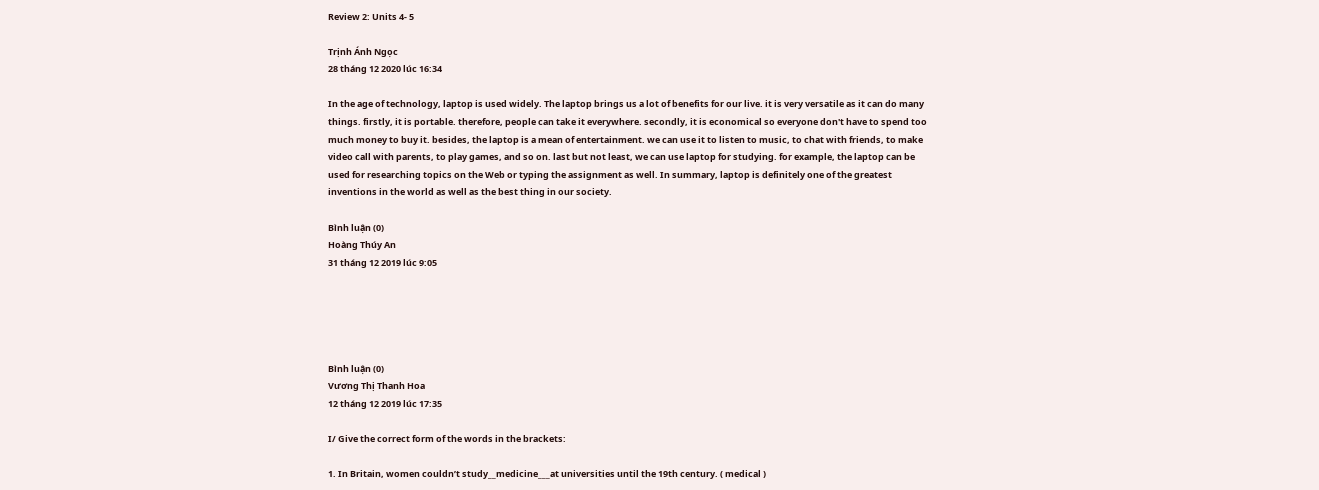Review 2: Units 4- 5

Trịnh Ánh Ngọc
28 tháng 12 2020 lúc 16:34

In the age of technology, laptop is used widely. The laptop brings us a lot of benefits for our live. it is very versatile as it can do many things. firstly, it is portable. therefore, people can take it everywhere. secondly, it is economical so everyone don't have to spend too much money to buy it. besides, the laptop is a mean of entertainment. we can use it to listen to music, to chat with friends, to make video call with parents, to play games, and so on. last but not least, we can use laptop for studying. for example, the laptop can be used for researching topics on the Web or typing the assignment as well. In summary, laptop is definitely one of the greatest inventions in the world as well as the best thing in our society.

Bình luận (0)
Hoàng Thúy An
31 tháng 12 2019 lúc 9:05





Bình luận (0)
Vương Thị Thanh Hoa
12 tháng 12 2019 lúc 17:35

I/ Give the correct form of the words in the brackets:

1. In Britain, women couldn’t study__medicine___at universities until the 19th century. ( medical )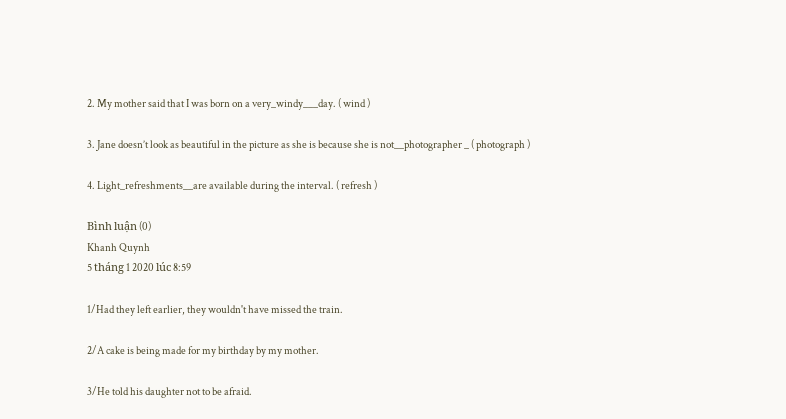2. My mother said that I was born on a very_windy___day. ( wind )

3. Jane doesn’t look as beautiful in the picture as she is because she is not__photographer _ ( photograph )

4. Light_refreshments__are available during the interval. ( refresh )

Bình luận (0)
Khanh Quynh
5 tháng 1 2020 lúc 8:59

1/Had they left earlier, they wouldn't have missed the train.

2/A cake is being made for my birthday by my mother.

3/He told his daughter not to be afraid.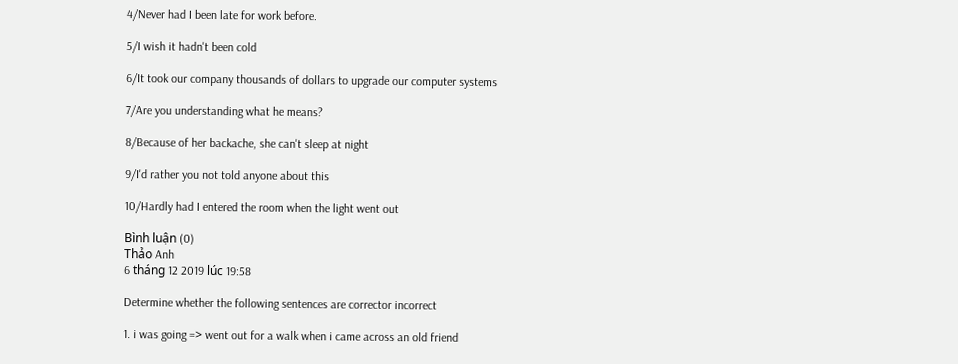4/Never had I been late for work before.

5/I wish it hadn't been cold

6/It took our company thousands of dollars to upgrade our computer systems

7/Are you understanding what he means?

8/Because of her backache, she can't sleep at night

9/I'd rather you not told anyone about this

10/Hardly had I entered the room when the light went out

Bình luận (0)
Thảo Anh
6 tháng 12 2019 lúc 19:58

Determine whether the following sentences are corrector incorrect

1. i was going => went out for a walk when i came across an old friend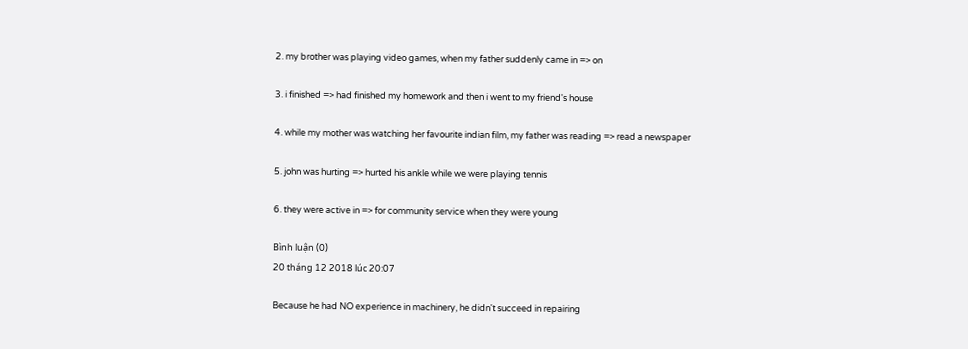2. my brother was playing video games, when my father suddenly came in => on

3. i finished => had finished my homework and then i went to my friend's house

4. while my mother was watching her favourite indian film, my father was reading => read a newspaper

5. john was hurting => hurted his ankle while we were playing tennis

6. they were active in => for community service when they were young

Bình luận (0)
20 tháng 12 2018 lúc 20:07

Because he had NO experience in machinery, he didn't succeed in repairing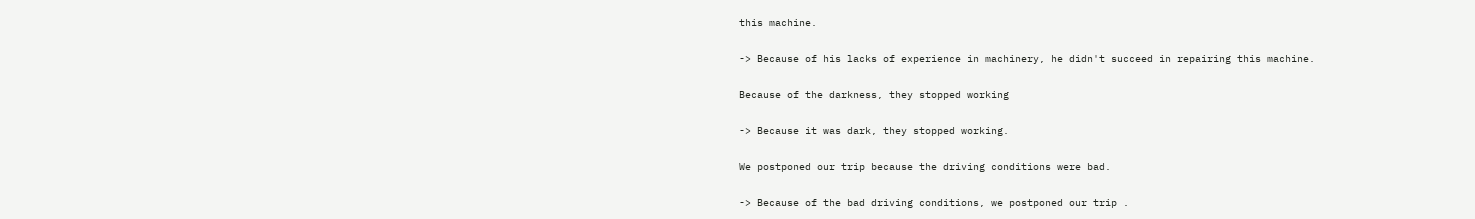this machine.

-> Because of his lacks of experience in machinery, he didn't succeed in repairing this machine.

Because of the darkness, they stopped working

-> Because it was dark, they stopped working.

We postponed our trip because the driving conditions were bad.

-> Because of the bad driving conditions, we postponed our trip .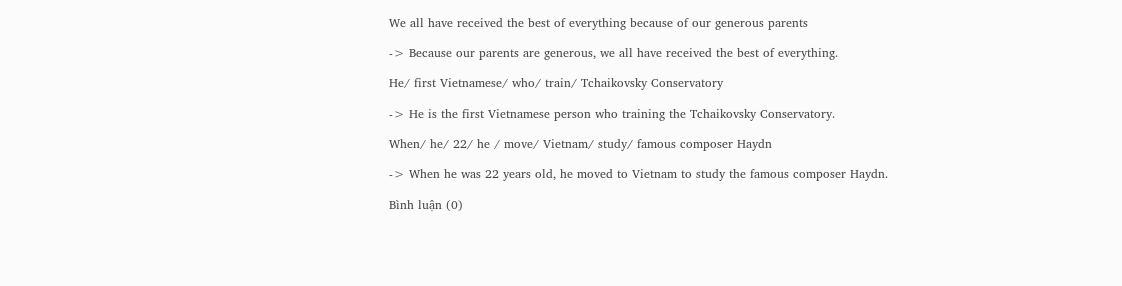We all have received the best of everything because of our generous parents

-> Because our parents are generous, we all have received the best of everything.

He/ first Vietnamese/ who/ train/ Tchaikovsky Conservatory

-> He is the first Vietnamese person who training the Tchaikovsky Conservatory.

When/ he/ 22/ he / move/ Vietnam/ study/ famous composer Haydn

-> When he was 22 years old, he moved to Vietnam to study the famous composer Haydn.

Bình luận (0)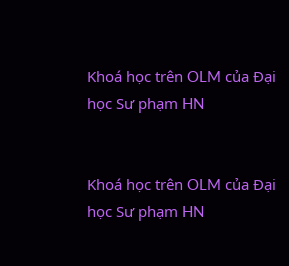Khoá học trên OLM của Đại học Sư phạm HN


Khoá học trên OLM của Đại học Sư phạm HN